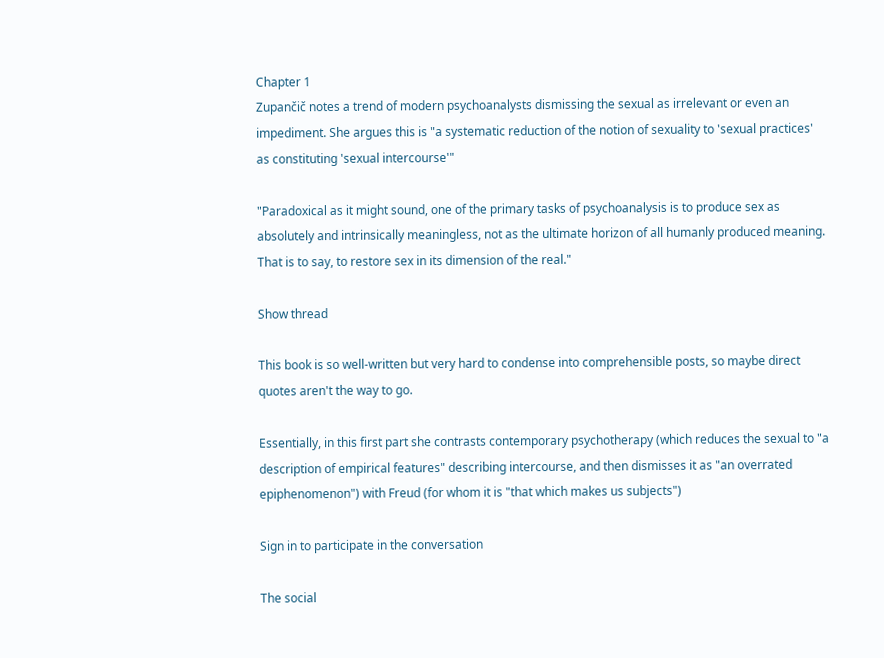Chapter 1
Zupančič notes a trend of modern psychoanalysts dismissing the sexual as irrelevant or even an impediment. She argues this is "a systematic reduction of the notion of sexuality to 'sexual practices' as constituting 'sexual intercourse'"

"Paradoxical as it might sound, one of the primary tasks of psychoanalysis is to produce sex as absolutely and intrinsically meaningless, not as the ultimate horizon of all humanly produced meaning. That is to say, to restore sex in its dimension of the real."

Show thread

This book is so well-written but very hard to condense into comprehensible posts, so maybe direct quotes aren't the way to go.

Essentially, in this first part she contrasts contemporary psychotherapy (which reduces the sexual to "a description of empirical features" describing intercourse, and then dismisses it as "an overrated epiphenomenon") with Freud (for whom it is "that which makes us subjects")

Sign in to participate in the conversation

The social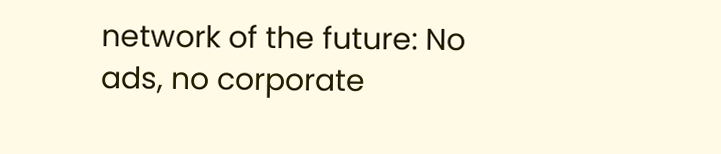network of the future: No ads, no corporate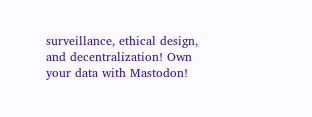surveillance, ethical design, and decentralization! Own your data with Mastodon!